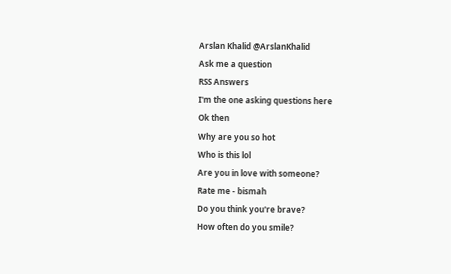Arslan Khalid @ArslanKhalid
Ask me a question
RSS Answers
I'm the one asking questions here
Ok then
Why are you so hot
Who is this lol
Are you in love with someone?
Rate me - bismah
Do you think you're brave?
How often do you smile?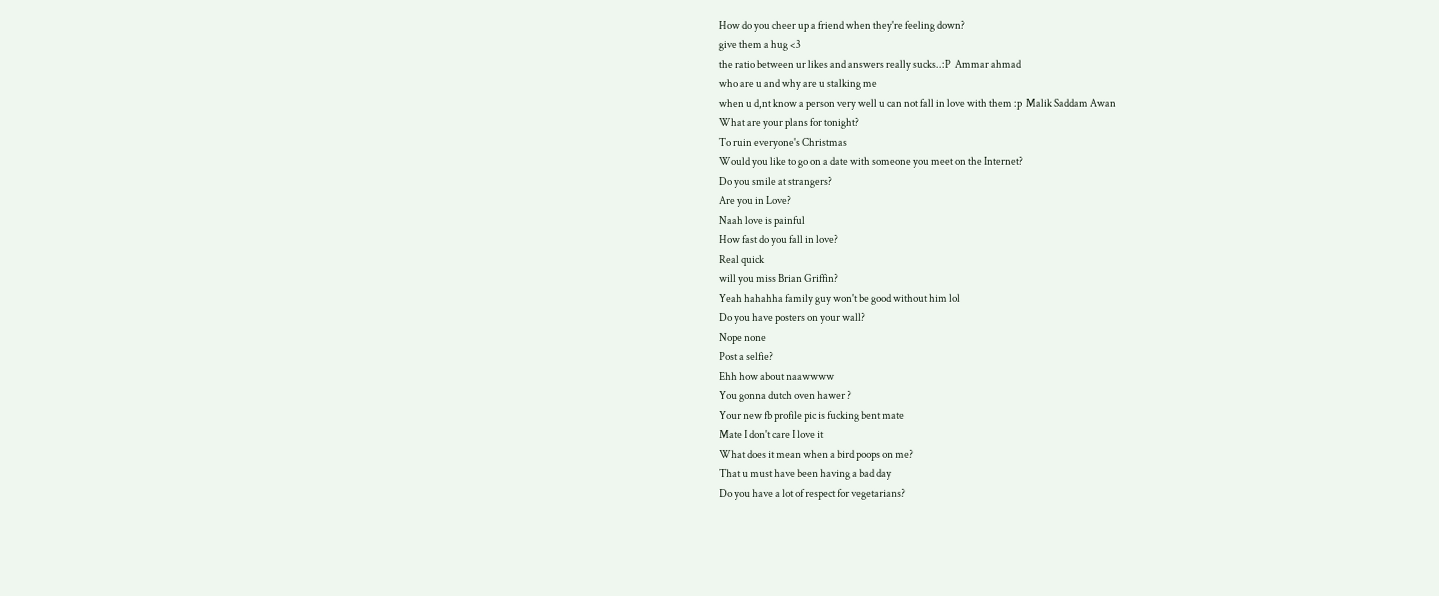How do you cheer up a friend when they're feeling down?
give them a hug <3
the ratio between ur likes and answers really sucks..:P  Ammar ahmad
who are u and why are u stalking me
when u d,nt know a person very well u can not fall in love with them :p  Malik Saddam Awan
What are your plans for tonight?
To ruin everyone's Christmas
Would you like to go on a date with someone you meet on the Internet?
Do you smile at strangers?
Are you in Love?
Naah love is painful
How fast do you fall in love?
Real quick
will you miss Brian Griffin?
Yeah hahahha family guy won't be good without him lol
Do you have posters on your wall?
Nope none
Post a selfie?
Ehh how about naawwww
You gonna dutch oven hawer ?
Your new fb profile pic is fucking bent mate
Mate I don't care I love it
What does it mean when a bird poops on me?
That u must have been having a bad day
Do you have a lot of respect for vegetarians?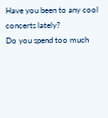Have you been to any cool concerts lately?
Do you spend too much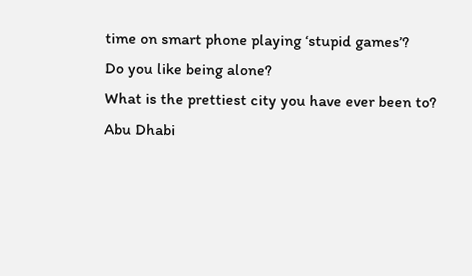time on smart phone playing ‘stupid games’?
Do you like being alone?
What is the prettiest city you have ever been to?
Abu Dhabi